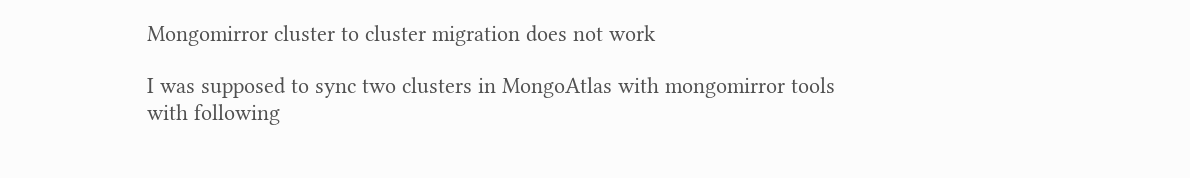Mongomirror cluster to cluster migration does not work

I was supposed to sync two clusters in MongoAtlas with mongomirror tools with following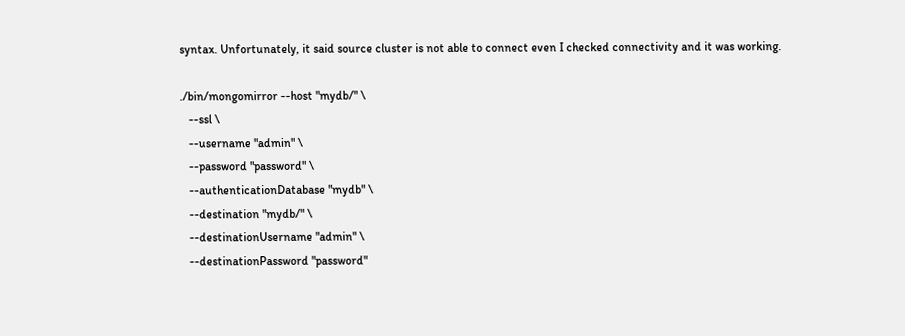syntax. Unfortunately, it said source cluster is not able to connect even I checked connectivity and it was working.

./bin/mongomirror --host "mydb/" \
   --ssl \
   --username "admin" \
   --password "password" \
   --authenticationDatabase "mydb" \
   --destination "mydb/" \
   --destinationUsername "admin" \
   --destinationPassword "password"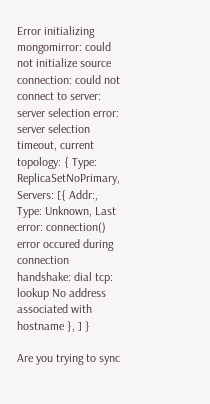Error initializing mongomirror: could not initialize source connection: could not connect to server: server selection error: server selection timeout, current topology: { Type: ReplicaSetNoPrimary, Servers: [{ Addr:, Type: Unknown, Last error: connection() error occured during connection handshake: dial tcp: lookup No address associated with hostname }, ] }

Are you trying to sync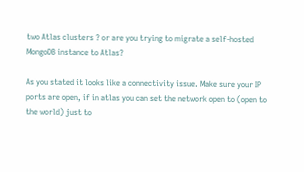two Atlas clusters ? or are you trying to migrate a self-hosted MongoDB instance to Atlas?

As you stated it looks like a connectivity issue. Make sure your IP ports are open, if in atlas you can set the network open to (open to the world) just to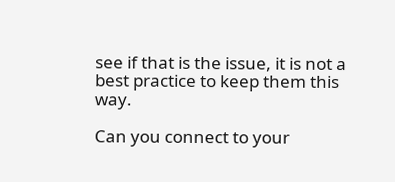see if that is the issue, it is not a best practice to keep them this way.

Can you connect to your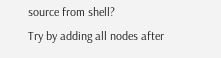source from shell?
Try by adding all nodes after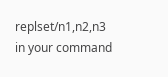replset/n1,n2,n3 in your command